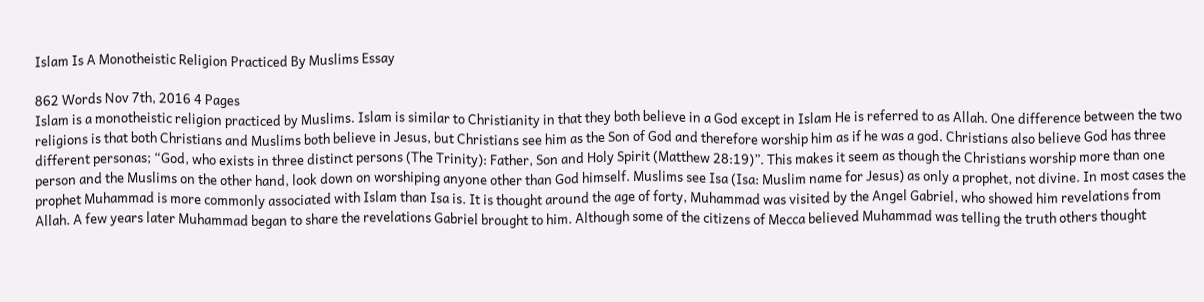Islam Is A Monotheistic Religion Practiced By Muslims Essay

862 Words Nov 7th, 2016 4 Pages
Islam is a monotheistic religion practiced by Muslims. Islam is similar to Christianity in that they both believe in a God except in Islam He is referred to as Allah. One difference between the two religions is that both Christians and Muslims both believe in Jesus, but Christians see him as the Son of God and therefore worship him as if he was a god. Christians also believe God has three different personas; “God, who exists in three distinct persons (The Trinity): Father, Son and Holy Spirit (Matthew 28:19)”. This makes it seem as though the Christians worship more than one person and the Muslims on the other hand, look down on worshiping anyone other than God himself. Muslims see Isa (Isa: Muslim name for Jesus) as only a prophet, not divine. In most cases the prophet Muhammad is more commonly associated with Islam than Isa is. It is thought around the age of forty, Muhammad was visited by the Angel Gabriel, who showed him revelations from Allah. A few years later Muhammad began to share the revelations Gabriel brought to him. Although some of the citizens of Mecca believed Muhammad was telling the truth others thought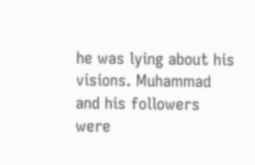he was lying about his visions. Muhammad and his followers were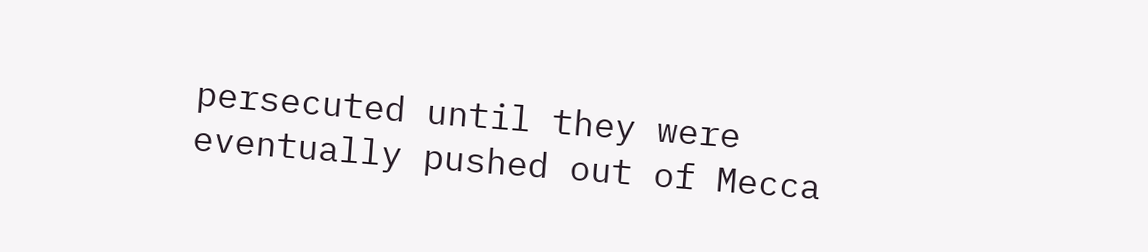persecuted until they were eventually pushed out of Mecca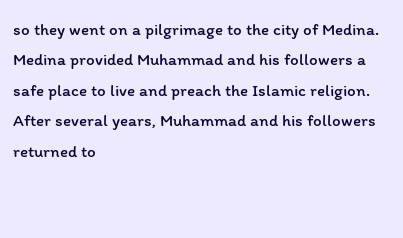so they went on a pilgrimage to the city of Medina. Medina provided Muhammad and his followers a safe place to live and preach the Islamic religion. After several years, Muhammad and his followers returned to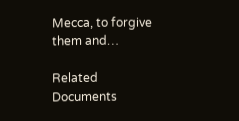Mecca, to forgive them and…

Related Documents